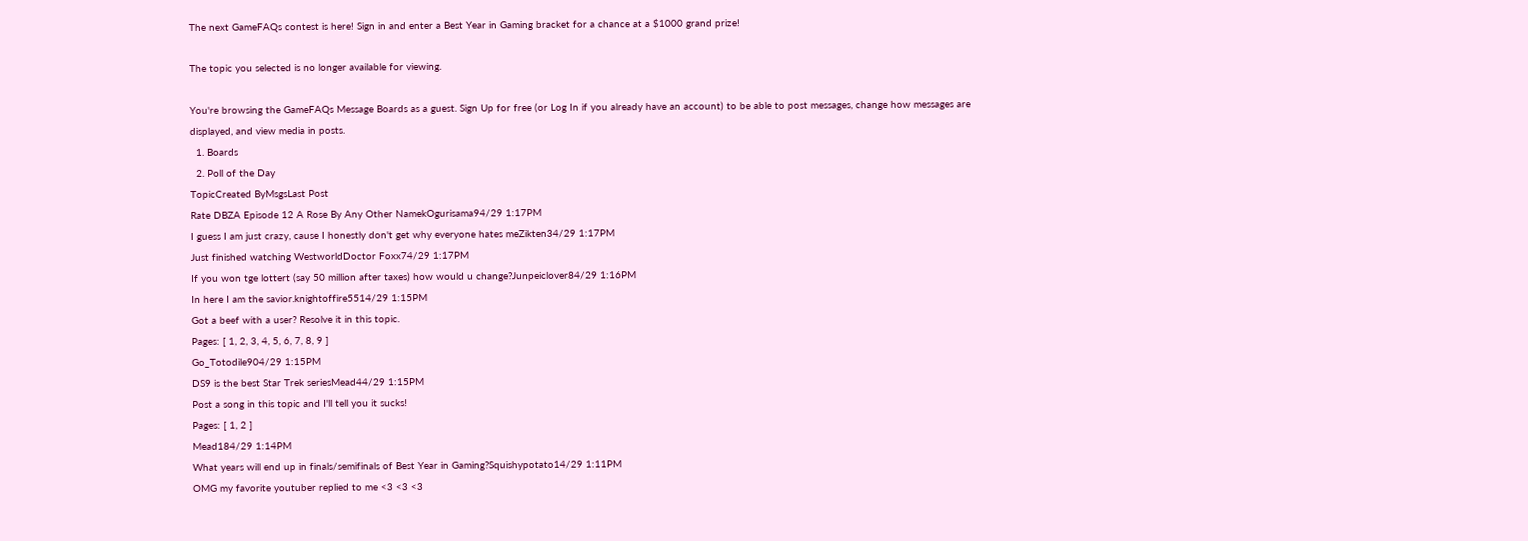The next GameFAQs contest is here! Sign in and enter a Best Year in Gaming bracket for a chance at a $1000 grand prize!

The topic you selected is no longer available for viewing.

You're browsing the GameFAQs Message Boards as a guest. Sign Up for free (or Log In if you already have an account) to be able to post messages, change how messages are displayed, and view media in posts.
  1. Boards
  2. Poll of the Day
TopicCreated ByMsgsLast Post
Rate DBZA Episode 12 A Rose By Any Other NamekOgurisama94/29 1:17PM
I guess I am just crazy, cause I honestly don't get why everyone hates meZikten34/29 1:17PM
Just finished watching WestworldDoctor Foxx74/29 1:17PM
If you won tge lottert (say 50 million after taxes) how would u change?Junpeiclover84/29 1:16PM
In here I am the savior.knightoffire5514/29 1:15PM
Got a beef with a user? Resolve it in this topic.
Pages: [ 1, 2, 3, 4, 5, 6, 7, 8, 9 ]
Go_Totodile904/29 1:15PM
DS9 is the best Star Trek seriesMead44/29 1:15PM
Post a song in this topic and I'll tell you it sucks!
Pages: [ 1, 2 ]
Mead184/29 1:14PM
What years will end up in finals/semifinals of Best Year in Gaming?Squishypotato14/29 1:11PM
OMG my favorite youtuber replied to me <3 <3 <3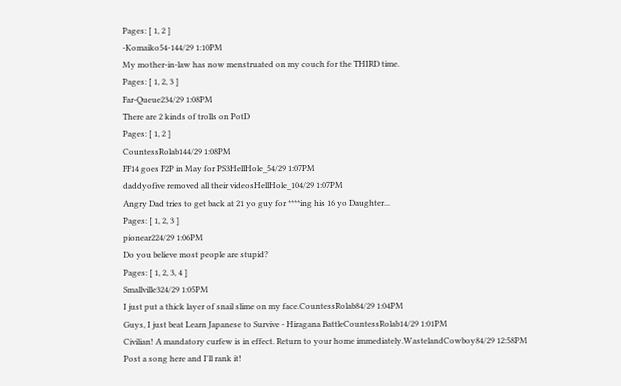Pages: [ 1, 2 ]
-Komaiko54-144/29 1:10PM
My mother-in-law has now menstruated on my couch for the THIRD time.
Pages: [ 1, 2, 3 ]
Far-Queue234/29 1:08PM
There are 2 kinds of trolls on PotD
Pages: [ 1, 2 ]
CountessRolab144/29 1:08PM
FF14 goes F2P in May for PS3HellHole_54/29 1:07PM
daddyofive removed all their videosHellHole_104/29 1:07PM
Angry Dad tries to get back at 21 yo guy for ****ing his 16 yo Daughter...
Pages: [ 1, 2, 3 ]
pionear224/29 1:06PM
Do you believe most people are stupid?
Pages: [ 1, 2, 3, 4 ]
Smallville324/29 1:05PM
I just put a thick layer of snail slime on my face.CountessRolab84/29 1:04PM
Guys, I just beat Learn Japanese to Survive - Hiragana BattleCountessRolab14/29 1:01PM
Civilian! A mandatory curfew is in effect. Return to your home immediately.WastelandCowboy84/29 12:58PM
Post a song here and I'll rank it!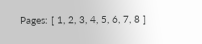Pages: [ 1, 2, 3, 4, 5, 6, 7, 8 ]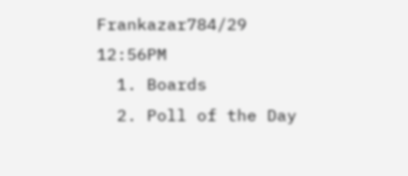Frankazar784/29 12:56PM
  1. Boards
  2. Poll of the Day